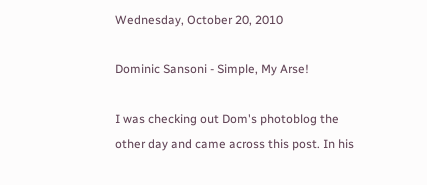Wednesday, October 20, 2010

Dominic Sansoni - Simple, My Arse!

I was checking out Dom's photoblog the other day and came across this post. In his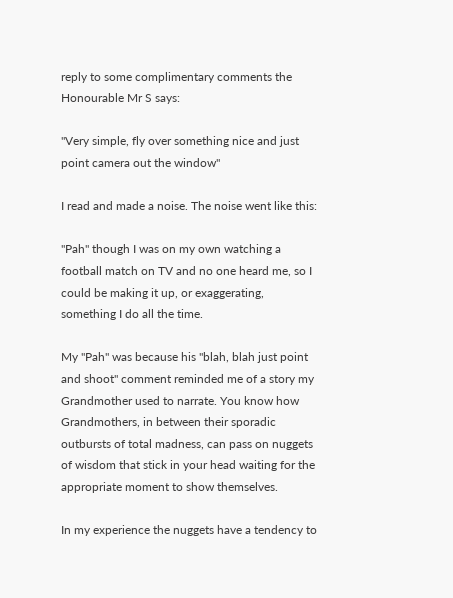reply to some complimentary comments the Honourable Mr S says:

"Very simple, fly over something nice and just point camera out the window"

I read and made a noise. The noise went like this:

"Pah" though I was on my own watching a football match on TV and no one heard me, so I could be making it up, or exaggerating, something I do all the time.

My "Pah" was because his "blah, blah just point and shoot" comment reminded me of a story my Grandmother used to narrate. You know how Grandmothers, in between their sporadic outbursts of total madness, can pass on nuggets of wisdom that stick in your head waiting for the appropriate moment to show themselves.

In my experience the nuggets have a tendency to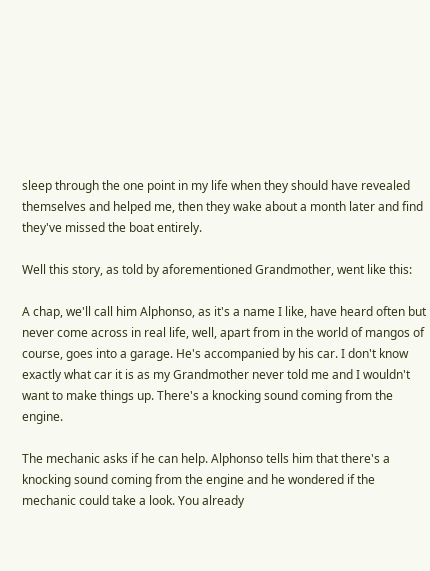sleep through the one point in my life when they should have revealed themselves and helped me, then they wake about a month later and find they've missed the boat entirely.

Well this story, as told by aforementioned Grandmother, went like this:

A chap, we'll call him Alphonso, as it's a name I like, have heard often but never come across in real life, well, apart from in the world of mangos of course, goes into a garage. He's accompanied by his car. I don't know exactly what car it is as my Grandmother never told me and I wouldn't want to make things up. There's a knocking sound coming from the engine.

The mechanic asks if he can help. Alphonso tells him that there's a knocking sound coming from the engine and he wondered if the mechanic could take a look. You already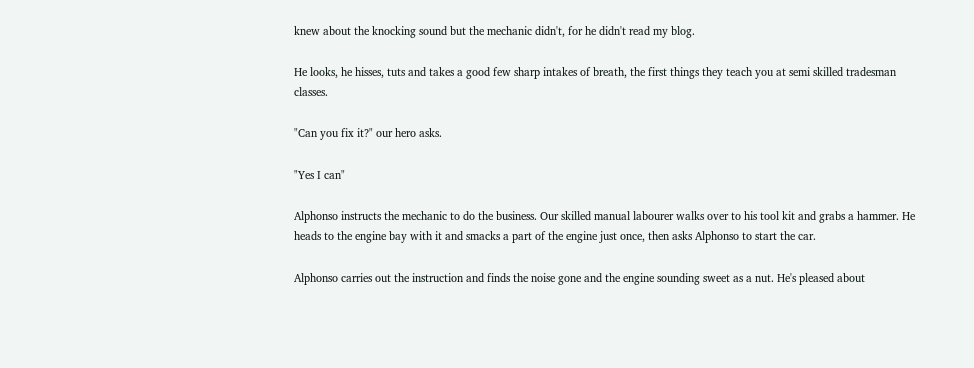knew about the knocking sound but the mechanic didn't, for he didn't read my blog.

He looks, he hisses, tuts and takes a good few sharp intakes of breath, the first things they teach you at semi skilled tradesman classes.

"Can you fix it?" our hero asks.

"Yes I can"

Alphonso instructs the mechanic to do the business. Our skilled manual labourer walks over to his tool kit and grabs a hammer. He heads to the engine bay with it and smacks a part of the engine just once, then asks Alphonso to start the car.

Alphonso carries out the instruction and finds the noise gone and the engine sounding sweet as a nut. He's pleased about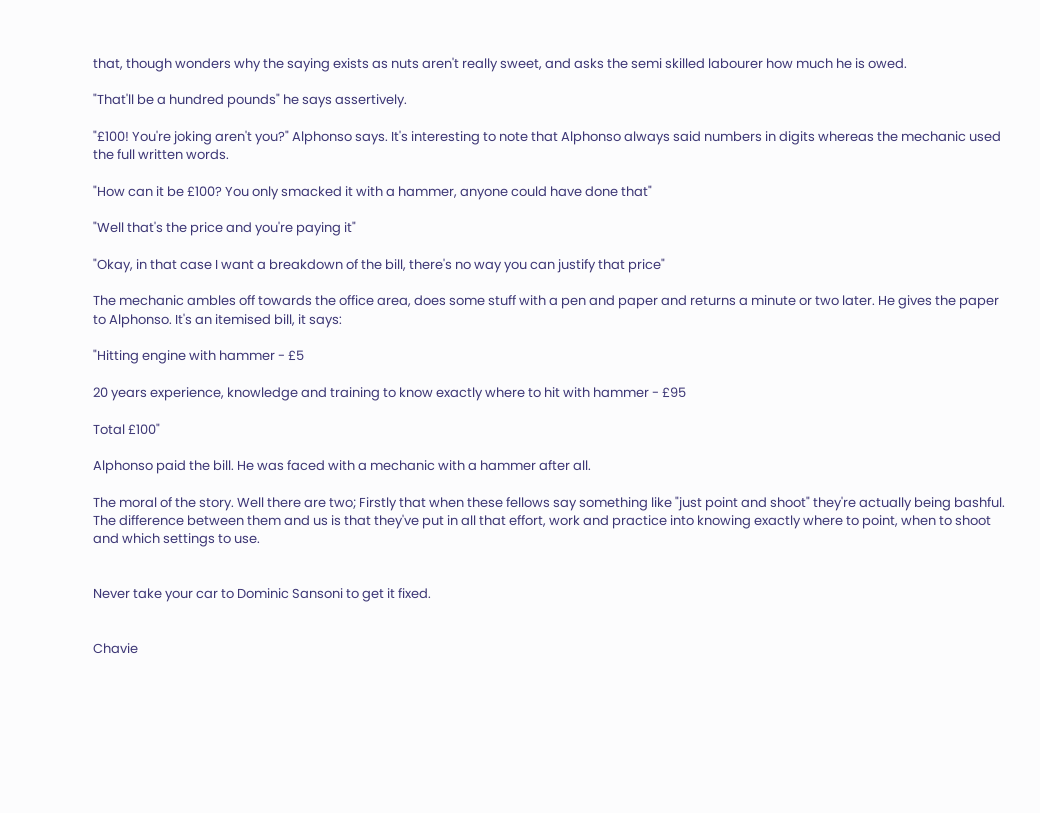that, though wonders why the saying exists as nuts aren't really sweet, and asks the semi skilled labourer how much he is owed.

"That'll be a hundred pounds" he says assertively.

"£100! You're joking aren't you?" Alphonso says. It's interesting to note that Alphonso always said numbers in digits whereas the mechanic used the full written words.

"How can it be £100? You only smacked it with a hammer, anyone could have done that"

"Well that's the price and you're paying it"

"Okay, in that case I want a breakdown of the bill, there's no way you can justify that price"

The mechanic ambles off towards the office area, does some stuff with a pen and paper and returns a minute or two later. He gives the paper to Alphonso. It's an itemised bill, it says:

"Hitting engine with hammer - £5

20 years experience, knowledge and training to know exactly where to hit with hammer - £95

Total £100"

Alphonso paid the bill. He was faced with a mechanic with a hammer after all.

The moral of the story. Well there are two; Firstly that when these fellows say something like "just point and shoot" they're actually being bashful. The difference between them and us is that they've put in all that effort, work and practice into knowing exactly where to point, when to shoot and which settings to use.


Never take your car to Dominic Sansoni to get it fixed.


Chavie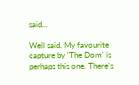said...

Well said. My favourite capture by 'The Dom' is perhaps this one. There's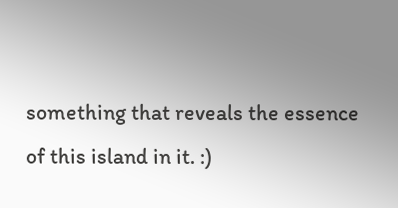something that reveals the essence of this island in it. :)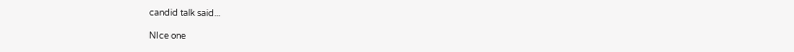candid talk said...

NIce one